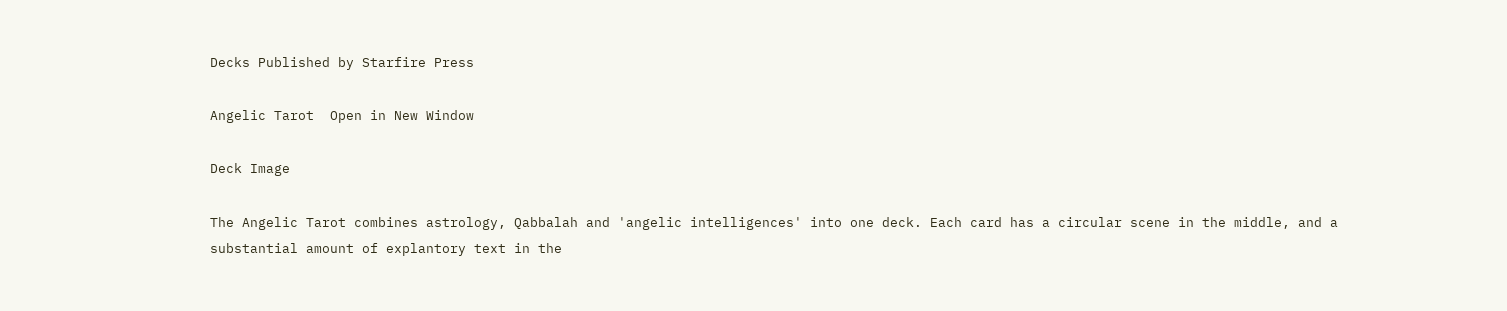Decks Published by Starfire Press

Angelic Tarot  Open in New Window

Deck Image

The Angelic Tarot combines astrology, Qabbalah and 'angelic intelligences' into one deck. Each card has a circular scene in the middle, and a substantial amount of explantory text in the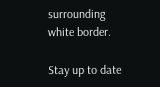surrounding white border.

Stay up to date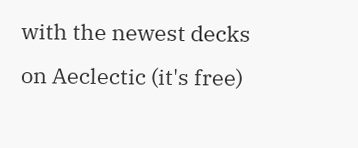with the newest decks on Aeclectic (it's free)